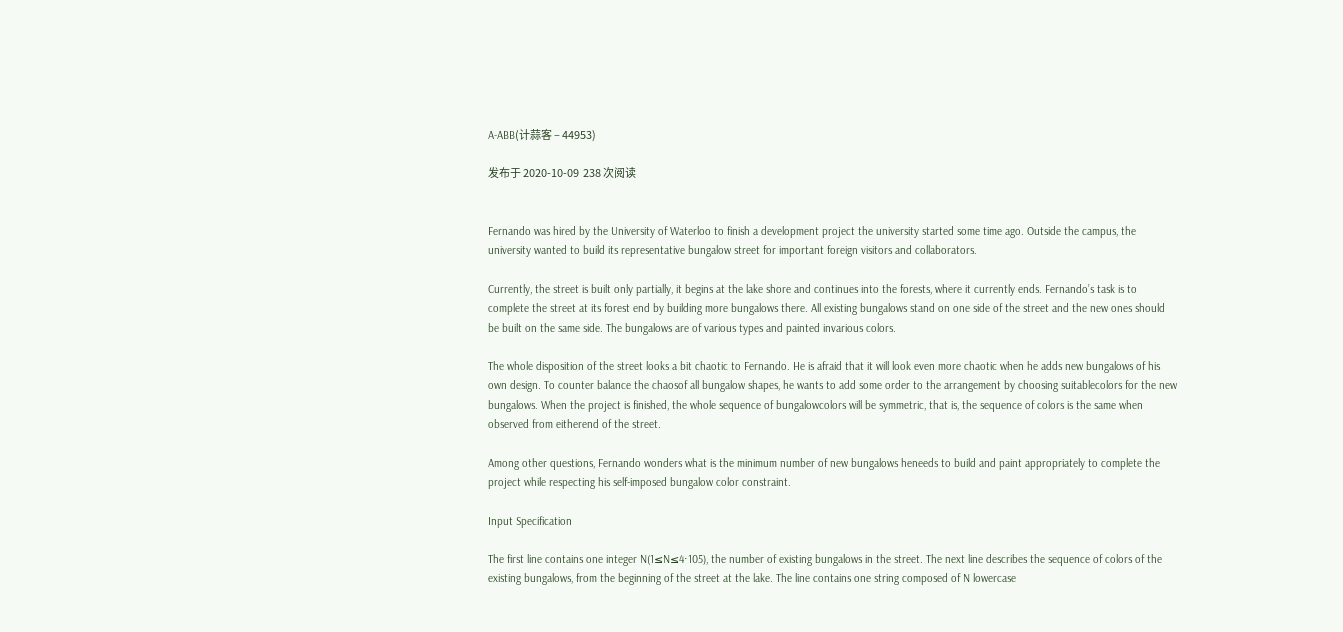A-ABB(计蒜客 – 44953)

发布于 2020-10-09  238 次阅读


Fernando was hired by the University of Waterloo to finish a development project the university started some time ago. Outside the campus, the university wanted to build its representative bungalow street for important foreign visitors and collaborators.

Currently, the street is built only partially, it begins at the lake shore and continues into the forests, where it currently ends. Fernando’s task is to complete the street at its forest end by building more bungalows there. All existing bungalows stand on one side of the street and the new ones should be built on the same side. The bungalows are of various types and painted invarious colors.

The whole disposition of the street looks a bit chaotic to Fernando. He is afraid that it will look even more chaotic when he adds new bungalows of his own design. To counter balance the chaosof all bungalow shapes, he wants to add some order to the arrangement by choosing suitablecolors for the new bungalows. When the project is finished, the whole sequence of bungalowcolors will be symmetric, that is, the sequence of colors is the same when observed from eitherend of the street.

Among other questions, Fernando wonders what is the minimum number of new bungalows heneeds to build and paint appropriately to complete the project while respecting his self-imposed bungalow color constraint.

Input Specification

The first line contains one integer N(1≤N≤4⋅105), the number of existing bungalows in the street. The next line describes the sequence of colors of the existing bungalows, from the beginning of the street at the lake. The line contains one string composed of N lowercase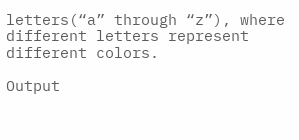letters(“a” through “z”), where different letters represent different colors.

Output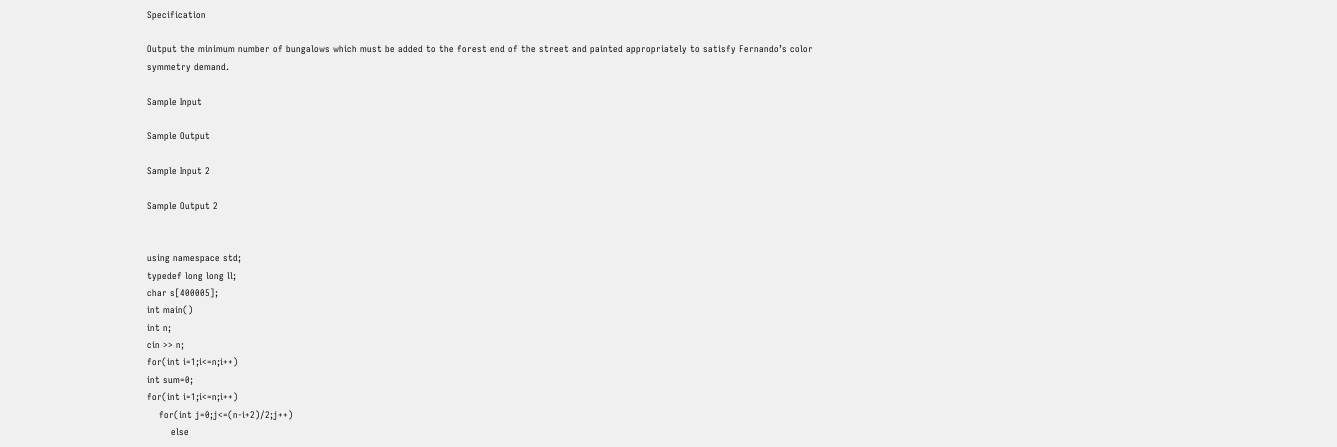Specification

Output the minimum number of bungalows which must be added to the forest end of the street and painted appropriately to satisfy Fernando’s color symmetry demand.

Sample Input

Sample Output

Sample Input 2

Sample Output 2


using namespace std;
typedef long long ll;
char s[400005];
int main()
int n;
cin >> n;
for(int i=1;i<=n;i++)
int sum=0;
for(int i=1;i<=n;i++)
    for(int j=0;j<=(n-i+2)/2;j++)
        else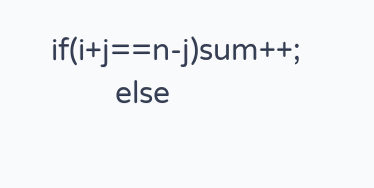if(i+j==n-j)sum++;
        else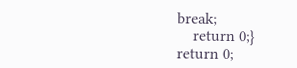break;
    return 0;}
return 0;